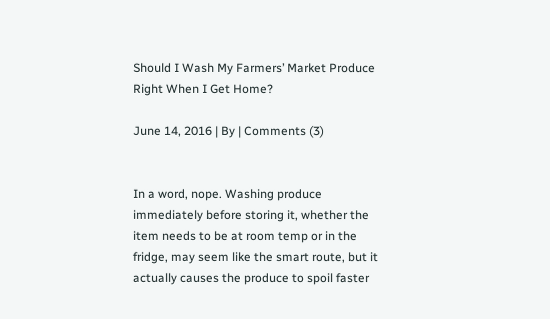Should I Wash My Farmers’ Market Produce Right When I Get Home?

June 14, 2016 | By | Comments (3)


In a word, nope. Washing produce immediately before storing it, whether the item needs to be at room temp or in the fridge, may seem like the smart route, but it actually causes the produce to spoil faster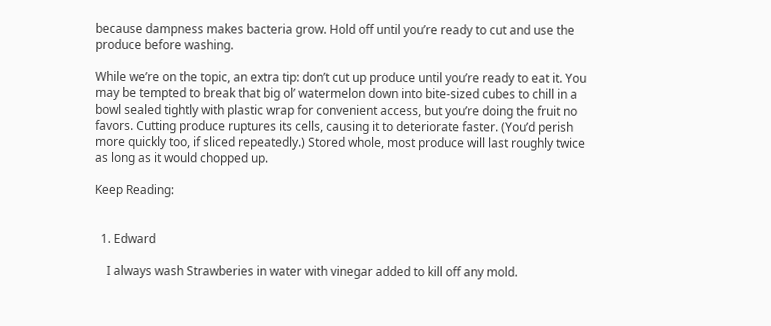because dampness makes bacteria grow. Hold off until you’re ready to cut and use the produce before washing.

While we’re on the topic, an extra tip: don’t cut up produce until you’re ready to eat it. You may be tempted to break that big ol’ watermelon down into bite-sized cubes to chill in a bowl sealed tightly with plastic wrap for convenient access, but you’re doing the fruit no favors. Cutting produce ruptures its cells, causing it to deteriorate faster. (You’d perish more quickly too, if sliced repeatedly.) Stored whole, most produce will last roughly twice as long as it would chopped up.

Keep Reading:


  1. Edward

    I always wash Strawberies in water with vinegar added to kill off any mold.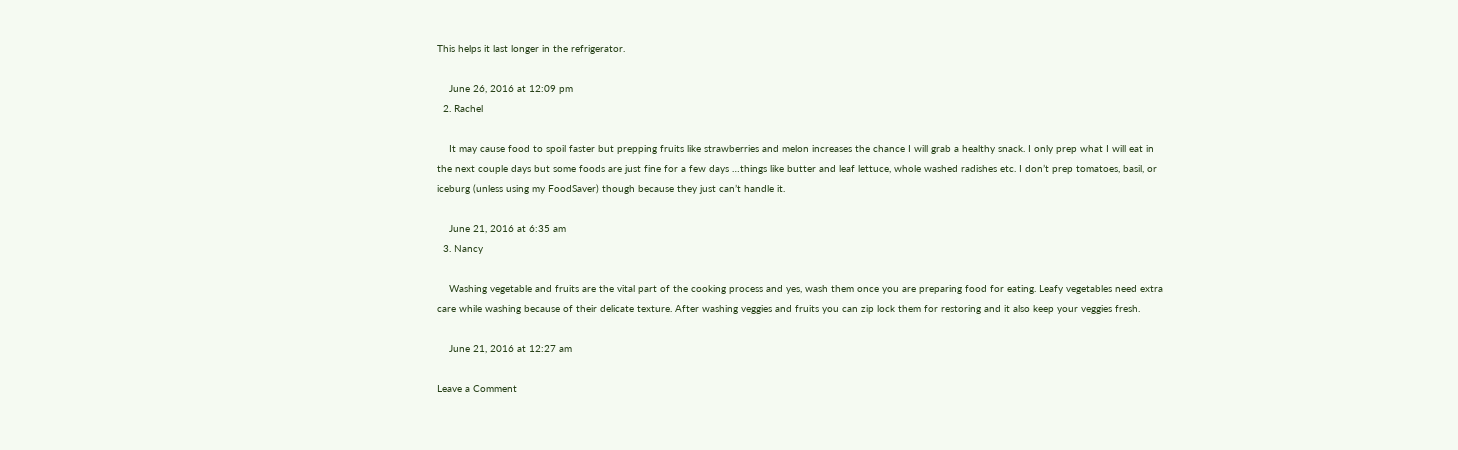This helps it last longer in the refrigerator.

    June 26, 2016 at 12:09 pm
  2. Rachel

    It may cause food to spoil faster but prepping fruits like strawberries and melon increases the chance I will grab a healthy snack. I only prep what I will eat in the next couple days but some foods are just fine for a few days …things like butter and leaf lettuce, whole washed radishes etc. I don’t prep tomatoes, basil, or iceburg (unless using my FoodSaver) though because they just can’t handle it.

    June 21, 2016 at 6:35 am
  3. Nancy

    Washing vegetable and fruits are the vital part of the cooking process and yes, wash them once you are preparing food for eating. Leafy vegetables need extra care while washing because of their delicate texture. After washing veggies and fruits you can zip lock them for restoring and it also keep your veggies fresh.

    June 21, 2016 at 12:27 am

Leave a Comment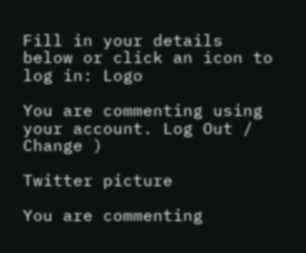Fill in your details below or click an icon to log in: Logo

You are commenting using your account. Log Out / Change )

Twitter picture

You are commenting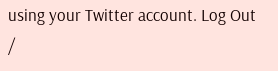using your Twitter account. Log Out /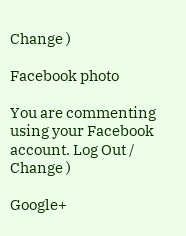Change )

Facebook photo

You are commenting using your Facebook account. Log Out / Change )

Google+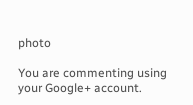photo

You are commenting using your Google+ account.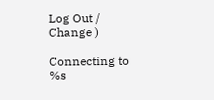Log Out / Change )

Connecting to %s